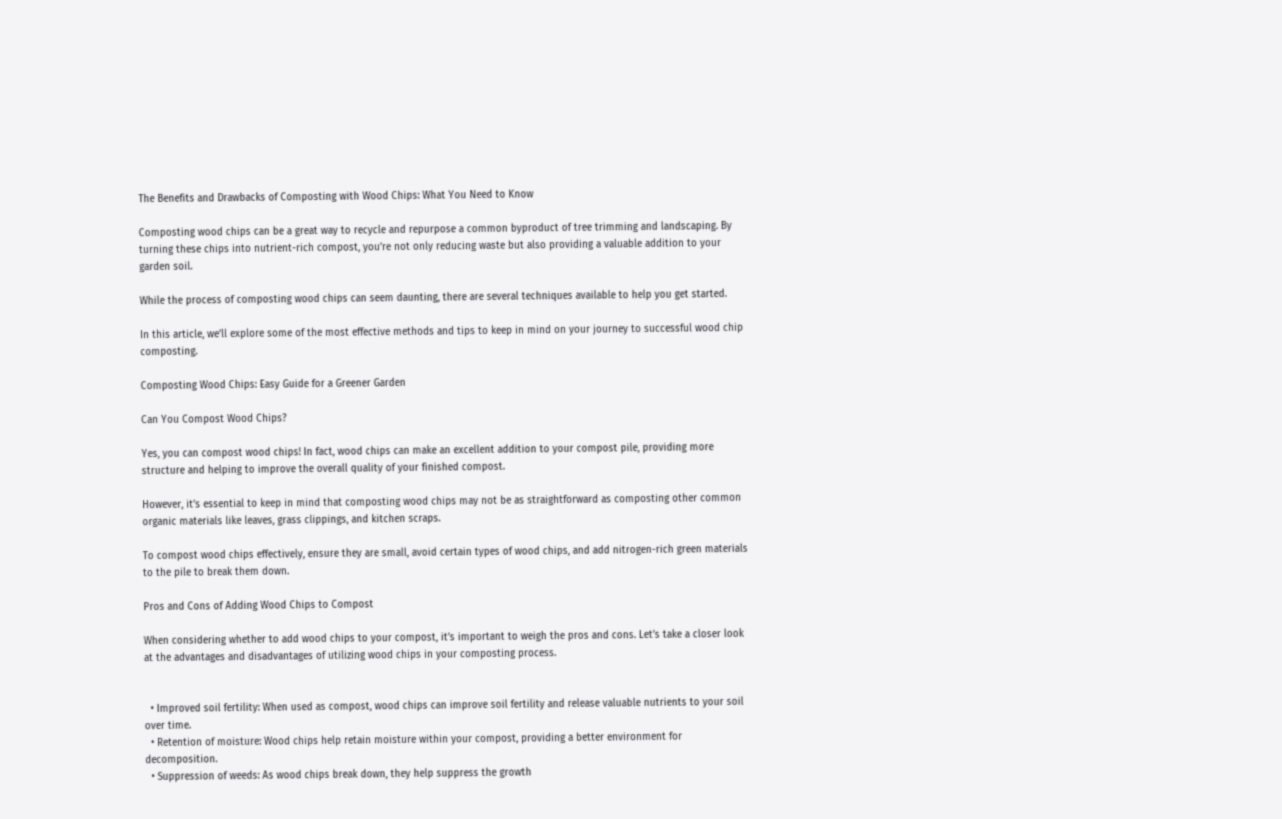The Benefits and Drawbacks of Composting with Wood Chips: What You Need to Know

Composting wood chips can be a great way to recycle and repurpose a common byproduct of tree trimming and landscaping. By turning these chips into nutrient-rich compost, you’re not only reducing waste but also providing a valuable addition to your garden soil.

While the process of composting wood chips can seem daunting, there are several techniques available to help you get started.

In this article, we’ll explore some of the most effective methods and tips to keep in mind on your journey to successful wood chip composting.

Composting Wood Chips: Easy Guide for a Greener Garden

Can You Compost Wood Chips?

Yes, you can compost wood chips! In fact, wood chips can make an excellent addition to your compost pile, providing more structure and helping to improve the overall quality of your finished compost.

However, it’s essential to keep in mind that composting wood chips may not be as straightforward as composting other common organic materials like leaves, grass clippings, and kitchen scraps.

To compost wood chips effectively, ensure they are small, avoid certain types of wood chips, and add nitrogen-rich green materials to the pile to break them down.

Pros and Cons of Adding Wood Chips to Compost

When considering whether to add wood chips to your compost, it’s important to weigh the pros and cons. Let’s take a closer look at the advantages and disadvantages of utilizing wood chips in your composting process.


  • Improved soil fertility: When used as compost, wood chips can improve soil fertility and release valuable nutrients to your soil over time.
  • Retention of moisture: Wood chips help retain moisture within your compost, providing a better environment for decomposition.
  • Suppression of weeds: As wood chips break down, they help suppress the growth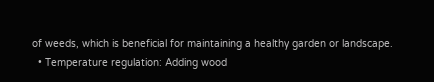of weeds, which is beneficial for maintaining a healthy garden or landscape.
  • Temperature regulation: Adding wood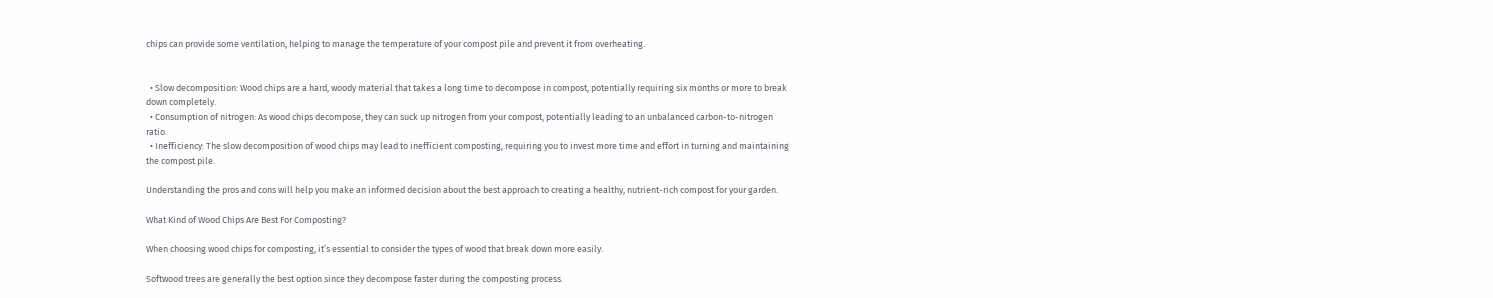chips can provide some ventilation, helping to manage the temperature of your compost pile and prevent it from overheating.


  • Slow decomposition: Wood chips are a hard, woody material that takes a long time to decompose in compost, potentially requiring six months or more to break down completely.
  • Consumption of nitrogen: As wood chips decompose, they can suck up nitrogen from your compost, potentially leading to an unbalanced carbon-to-nitrogen ratio.
  • Inefficiency: The slow decomposition of wood chips may lead to inefficient composting, requiring you to invest more time and effort in turning and maintaining the compost pile.

Understanding the pros and cons will help you make an informed decision about the best approach to creating a healthy, nutrient-rich compost for your garden.

What Kind of Wood Chips Are Best For Composting?

When choosing wood chips for composting, it’s essential to consider the types of wood that break down more easily.

Softwood trees are generally the best option since they decompose faster during the composting process.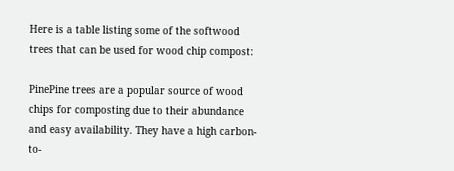Here is a table listing some of the softwood trees that can be used for wood chip compost:

PinePine trees are a popular source of wood chips for composting due to their abundance and easy availability. They have a high carbon-to-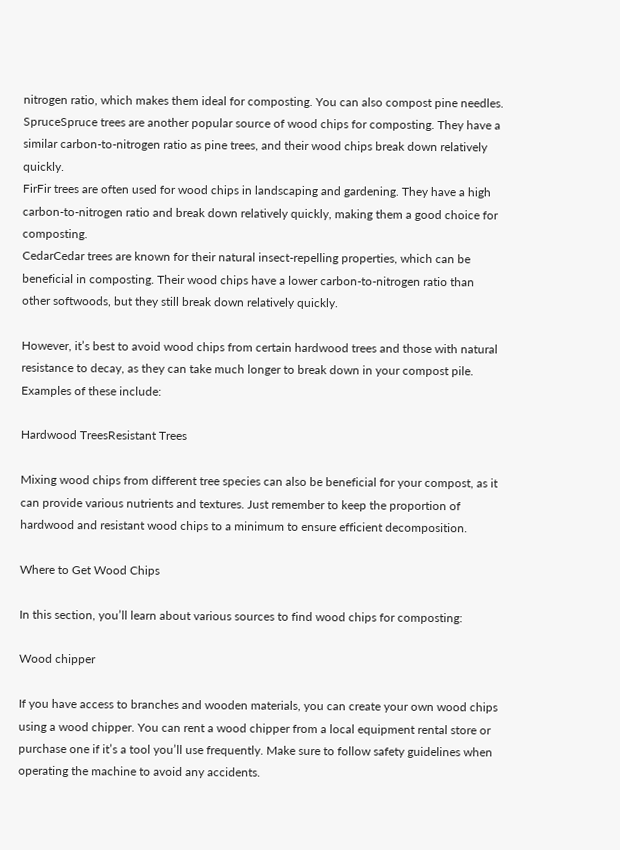nitrogen ratio, which makes them ideal for composting. You can also compost pine needles.
SpruceSpruce trees are another popular source of wood chips for composting. They have a similar carbon-to-nitrogen ratio as pine trees, and their wood chips break down relatively quickly.
FirFir trees are often used for wood chips in landscaping and gardening. They have a high carbon-to-nitrogen ratio and break down relatively quickly, making them a good choice for composting.
CedarCedar trees are known for their natural insect-repelling properties, which can be beneficial in composting. Their wood chips have a lower carbon-to-nitrogen ratio than other softwoods, but they still break down relatively quickly.

However, it’s best to avoid wood chips from certain hardwood trees and those with natural resistance to decay, as they can take much longer to break down in your compost pile. Examples of these include:

Hardwood TreesResistant Trees

Mixing wood chips from different tree species can also be beneficial for your compost, as it can provide various nutrients and textures. Just remember to keep the proportion of hardwood and resistant wood chips to a minimum to ensure efficient decomposition.

Where to Get Wood Chips

In this section, you’ll learn about various sources to find wood chips for composting:

Wood chipper

If you have access to branches and wooden materials, you can create your own wood chips using a wood chipper. You can rent a wood chipper from a local equipment rental store or purchase one if it’s a tool you’ll use frequently. Make sure to follow safety guidelines when operating the machine to avoid any accidents.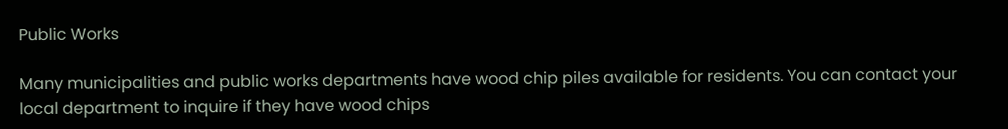Public Works

Many municipalities and public works departments have wood chip piles available for residents. You can contact your local department to inquire if they have wood chips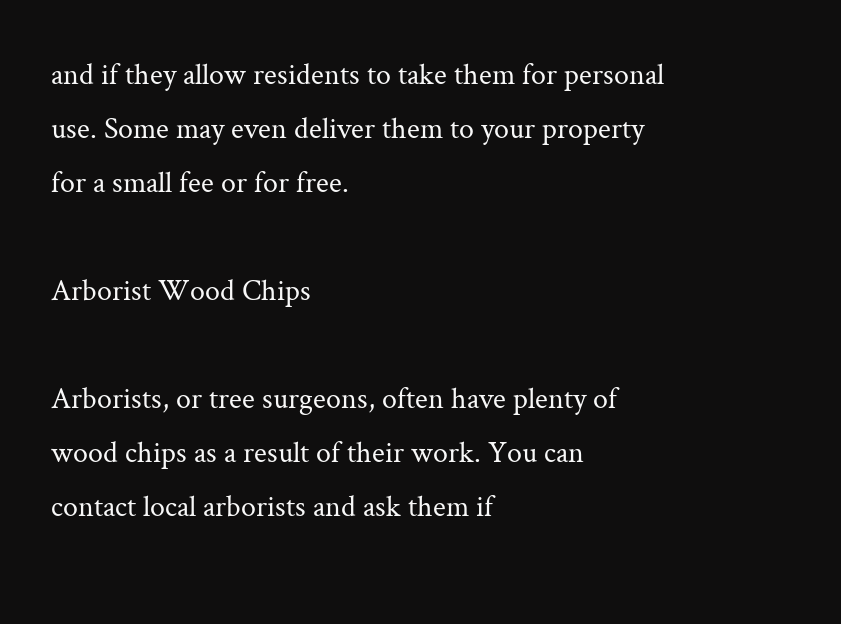and if they allow residents to take them for personal use. Some may even deliver them to your property for a small fee or for free.

Arborist Wood Chips

Arborists, or tree surgeons, often have plenty of wood chips as a result of their work. You can contact local arborists and ask them if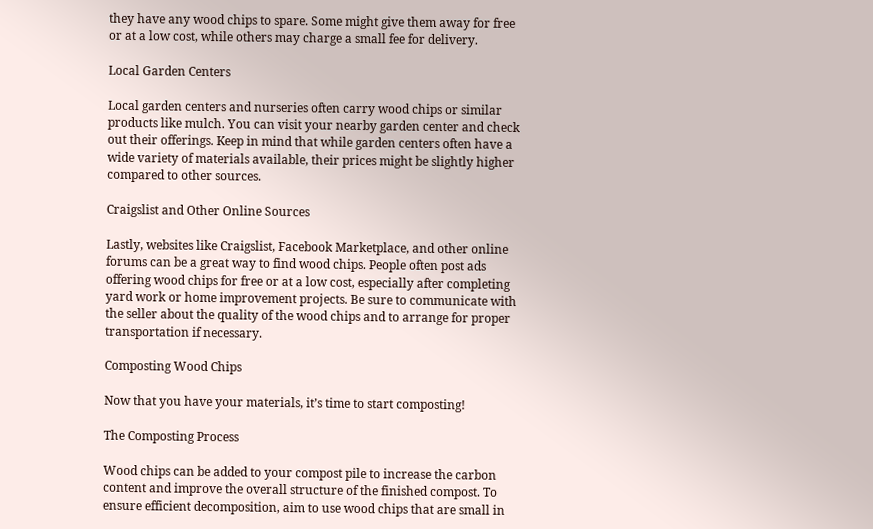they have any wood chips to spare. Some might give them away for free or at a low cost, while others may charge a small fee for delivery.

Local Garden Centers

Local garden centers and nurseries often carry wood chips or similar products like mulch. You can visit your nearby garden center and check out their offerings. Keep in mind that while garden centers often have a wide variety of materials available, their prices might be slightly higher compared to other sources.

Craigslist and Other Online Sources

Lastly, websites like Craigslist, Facebook Marketplace, and other online forums can be a great way to find wood chips. People often post ads offering wood chips for free or at a low cost, especially after completing yard work or home improvement projects. Be sure to communicate with the seller about the quality of the wood chips and to arrange for proper transportation if necessary.

Composting Wood Chips

Now that you have your materials, it’s time to start composting!

The Composting Process

Wood chips can be added to your compost pile to increase the carbon content and improve the overall structure of the finished compost. To ensure efficient decomposition, aim to use wood chips that are small in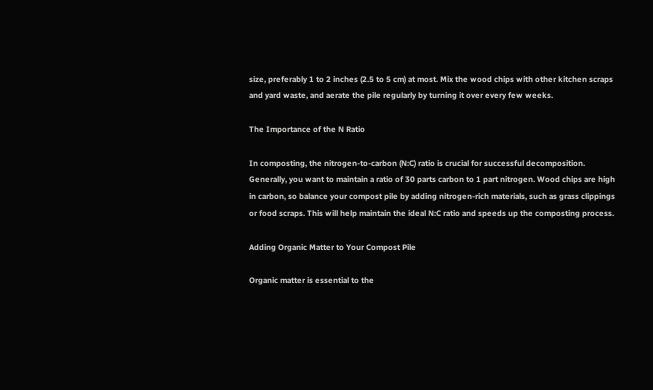size, preferably 1 to 2 inches (2.5 to 5 cm) at most. Mix the wood chips with other kitchen scraps and yard waste, and aerate the pile regularly by turning it over every few weeks.

The Importance of the N Ratio

In composting, the nitrogen-to-carbon (N:C) ratio is crucial for successful decomposition. Generally, you want to maintain a ratio of 30 parts carbon to 1 part nitrogen. Wood chips are high in carbon, so balance your compost pile by adding nitrogen-rich materials, such as grass clippings or food scraps. This will help maintain the ideal N:C ratio and speeds up the composting process.

Adding Organic Matter to Your Compost Pile

Organic matter is essential to the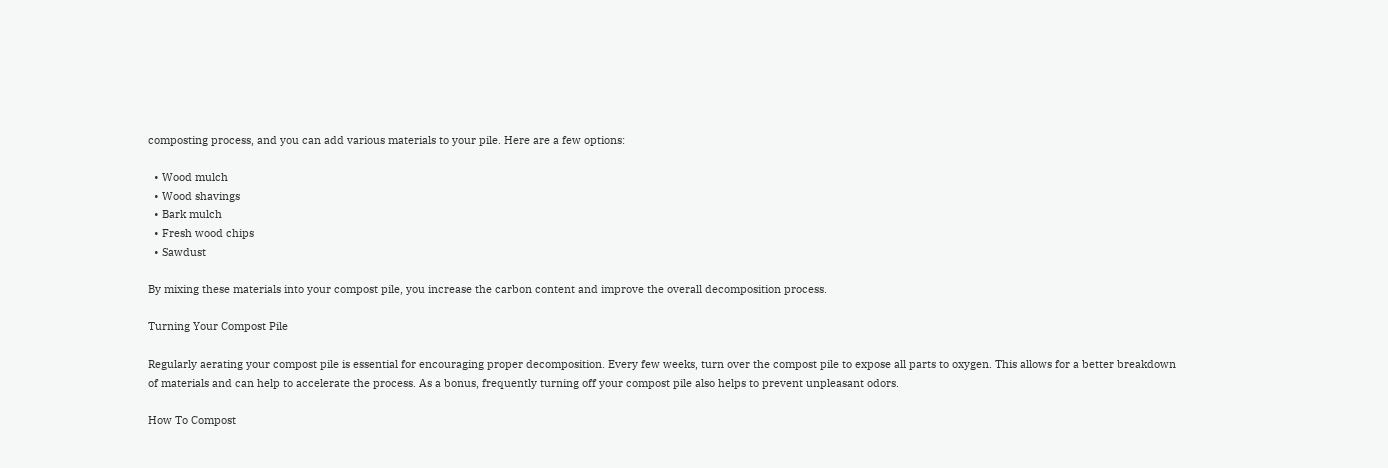composting process, and you can add various materials to your pile. Here are a few options:

  • Wood mulch
  • Wood shavings
  • Bark mulch
  • Fresh wood chips
  • Sawdust

By mixing these materials into your compost pile, you increase the carbon content and improve the overall decomposition process.

Turning Your Compost Pile

Regularly aerating your compost pile is essential for encouraging proper decomposition. Every few weeks, turn over the compost pile to expose all parts to oxygen. This allows for a better breakdown of materials and can help to accelerate the process. As a bonus, frequently turning off your compost pile also helps to prevent unpleasant odors.

How To Compost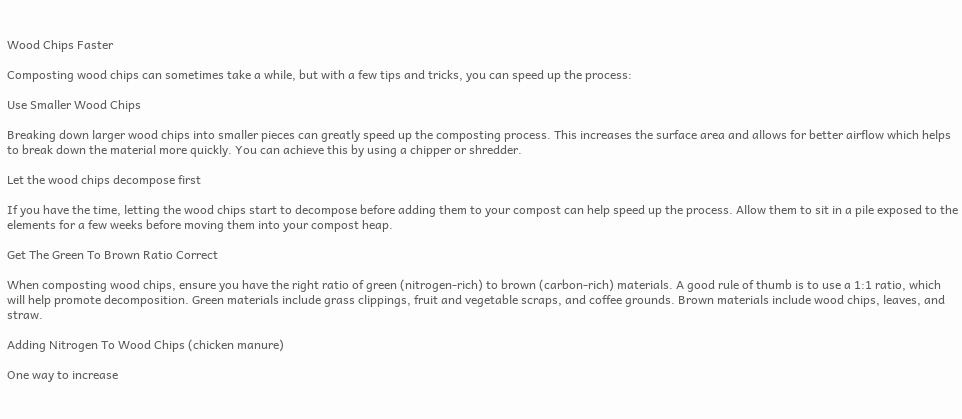Wood Chips Faster

Composting wood chips can sometimes take a while, but with a few tips and tricks, you can speed up the process:

Use Smaller Wood Chips

Breaking down larger wood chips into smaller pieces can greatly speed up the composting process. This increases the surface area and allows for better airflow which helps to break down the material more quickly. You can achieve this by using a chipper or shredder.

Let the wood chips decompose first

If you have the time, letting the wood chips start to decompose before adding them to your compost can help speed up the process. Allow them to sit in a pile exposed to the elements for a few weeks before moving them into your compost heap.

Get The Green To Brown Ratio Correct

When composting wood chips, ensure you have the right ratio of green (nitrogen-rich) to brown (carbon-rich) materials. A good rule of thumb is to use a 1:1 ratio, which will help promote decomposition. Green materials include grass clippings, fruit and vegetable scraps, and coffee grounds. Brown materials include wood chips, leaves, and straw.

Adding Nitrogen To Wood Chips (chicken manure)

One way to increase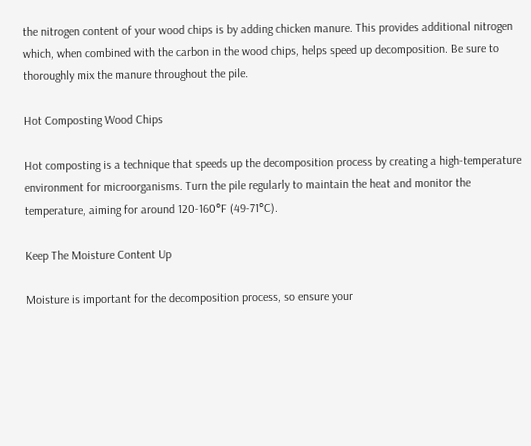the nitrogen content of your wood chips is by adding chicken manure. This provides additional nitrogen which, when combined with the carbon in the wood chips, helps speed up decomposition. Be sure to thoroughly mix the manure throughout the pile.

Hot Composting Wood Chips

Hot composting is a technique that speeds up the decomposition process by creating a high-temperature environment for microorganisms. Turn the pile regularly to maintain the heat and monitor the temperature, aiming for around 120-160°F (49-71°C).

Keep The Moisture Content Up

Moisture is important for the decomposition process, so ensure your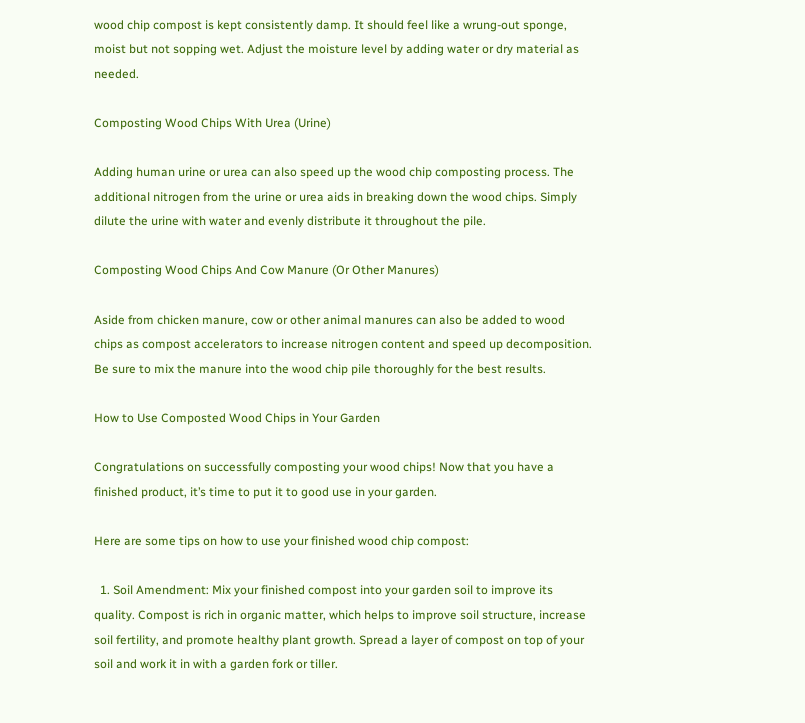wood chip compost is kept consistently damp. It should feel like a wrung-out sponge, moist but not sopping wet. Adjust the moisture level by adding water or dry material as needed.

Composting Wood Chips With Urea (Urine)

Adding human urine or urea can also speed up the wood chip composting process. The additional nitrogen from the urine or urea aids in breaking down the wood chips. Simply dilute the urine with water and evenly distribute it throughout the pile.

Composting Wood Chips And Cow Manure (Or Other Manures)

Aside from chicken manure, cow or other animal manures can also be added to wood chips as compost accelerators to increase nitrogen content and speed up decomposition. Be sure to mix the manure into the wood chip pile thoroughly for the best results.

How to Use Composted Wood Chips in Your Garden

Congratulations on successfully composting your wood chips! Now that you have a finished product, it’s time to put it to good use in your garden.

Here are some tips on how to use your finished wood chip compost:

  1. Soil Amendment: Mix your finished compost into your garden soil to improve its quality. Compost is rich in organic matter, which helps to improve soil structure, increase soil fertility, and promote healthy plant growth. Spread a layer of compost on top of your soil and work it in with a garden fork or tiller.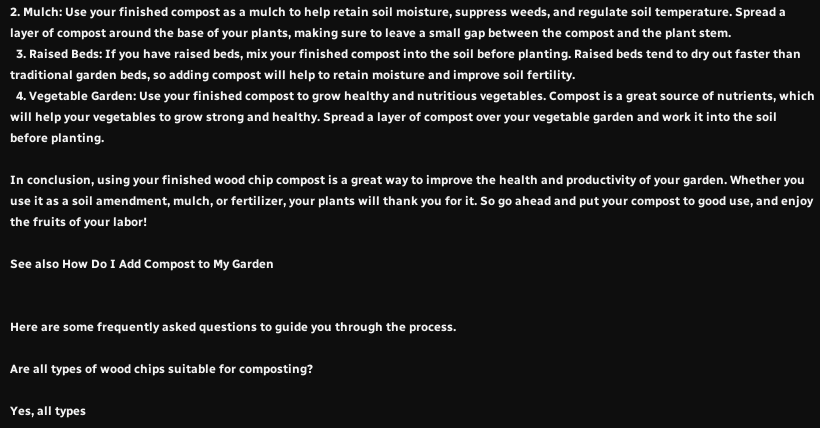2. Mulch: Use your finished compost as a mulch to help retain soil moisture, suppress weeds, and regulate soil temperature. Spread a layer of compost around the base of your plants, making sure to leave a small gap between the compost and the plant stem.
  3. Raised Beds: If you have raised beds, mix your finished compost into the soil before planting. Raised beds tend to dry out faster than traditional garden beds, so adding compost will help to retain moisture and improve soil fertility.
  4. Vegetable Garden: Use your finished compost to grow healthy and nutritious vegetables. Compost is a great source of nutrients, which will help your vegetables to grow strong and healthy. Spread a layer of compost over your vegetable garden and work it into the soil before planting.

In conclusion, using your finished wood chip compost is a great way to improve the health and productivity of your garden. Whether you use it as a soil amendment, mulch, or fertilizer, your plants will thank you for it. So go ahead and put your compost to good use, and enjoy the fruits of your labor!

See also How Do I Add Compost to My Garden


Here are some frequently asked questions to guide you through the process.

Are all types of wood chips suitable for composting?

Yes, all types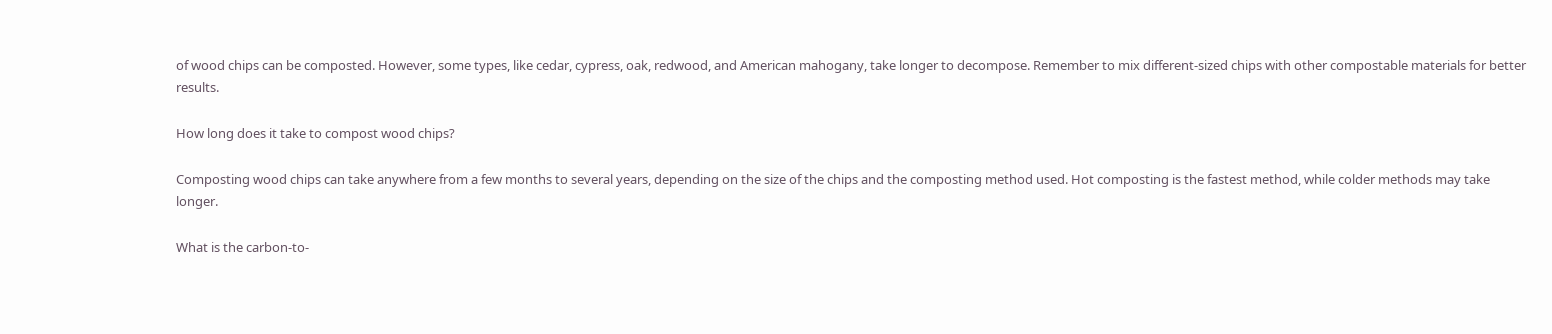of wood chips can be composted. However, some types, like cedar, cypress, oak, redwood, and American mahogany, take longer to decompose. Remember to mix different-sized chips with other compostable materials for better results.

How long does it take to compost wood chips?

Composting wood chips can take anywhere from a few months to several years, depending on the size of the chips and the composting method used. Hot composting is the fastest method, while colder methods may take longer.

What is the carbon-to-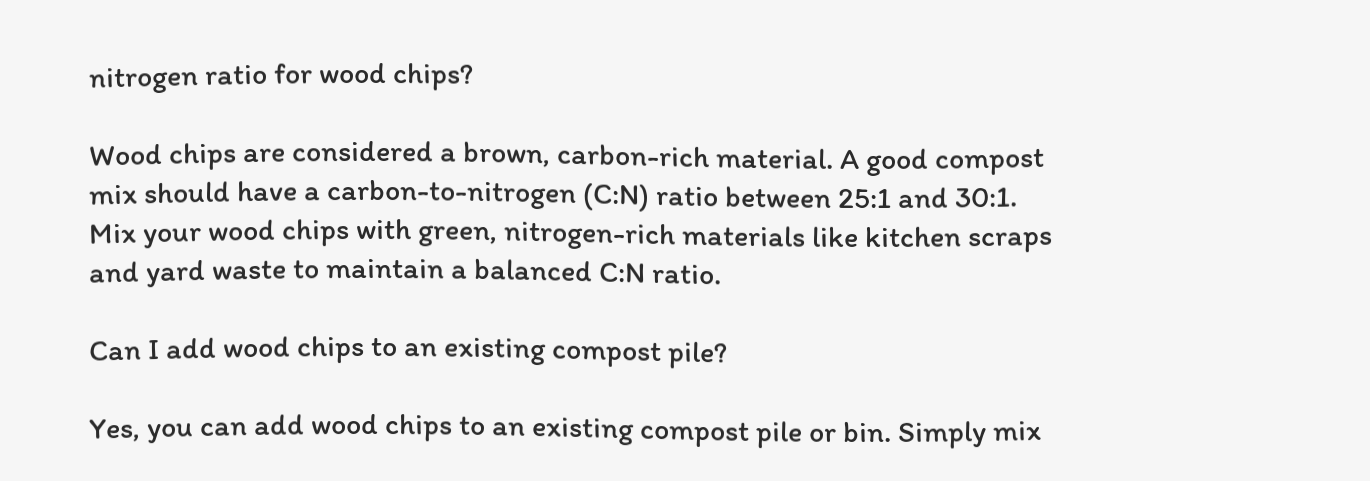nitrogen ratio for wood chips?

Wood chips are considered a brown, carbon-rich material. A good compost mix should have a carbon-to-nitrogen (C:N) ratio between 25:1 and 30:1. Mix your wood chips with green, nitrogen-rich materials like kitchen scraps and yard waste to maintain a balanced C:N ratio.

Can I add wood chips to an existing compost pile?

Yes, you can add wood chips to an existing compost pile or bin. Simply mix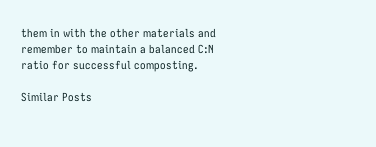them in with the other materials and remember to maintain a balanced C:N ratio for successful composting.

Similar Posts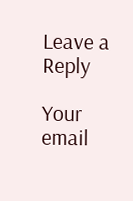Leave a Reply

Your email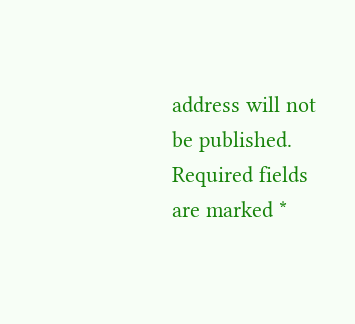address will not be published. Required fields are marked *